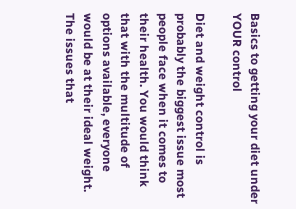Basics to getting your diet under YOUR control

Diet and weight control is probably the biggest issue most people face when it comes to their health. You would think that with the multitude of options available, everyone would be at their ideal weight. The issues that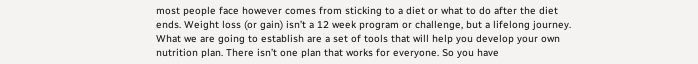most people face however comes from sticking to a diet or what to do after the diet ends. Weight loss (or gain) isn’t a 12 week program or challenge, but a lifelong journey. What we are going to establish are a set of tools that will help you develop your own nutrition plan. There isn’t one plan that works for everyone. So you have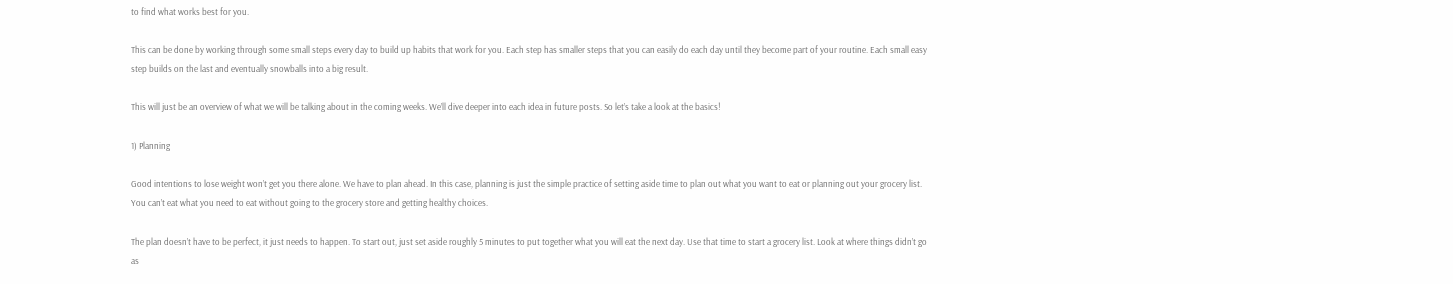to find what works best for you.

This can be done by working through some small steps every day to build up habits that work for you. Each step has smaller steps that you can easily do each day until they become part of your routine. Each small easy step builds on the last and eventually snowballs into a big result.

This will just be an overview of what we will be talking about in the coming weeks. We’ll dive deeper into each idea in future posts. So let’s take a look at the basics!

1) Planning

Good intentions to lose weight won’t get you there alone. We have to plan ahead. In this case, planning is just the simple practice of setting aside time to plan out what you want to eat or planning out your grocery list. You can’t eat what you need to eat without going to the grocery store and getting healthy choices.

The plan doesn’t have to be perfect, it just needs to happen. To start out, just set aside roughly 5 minutes to put together what you will eat the next day. Use that time to start a grocery list. Look at where things didn’t go as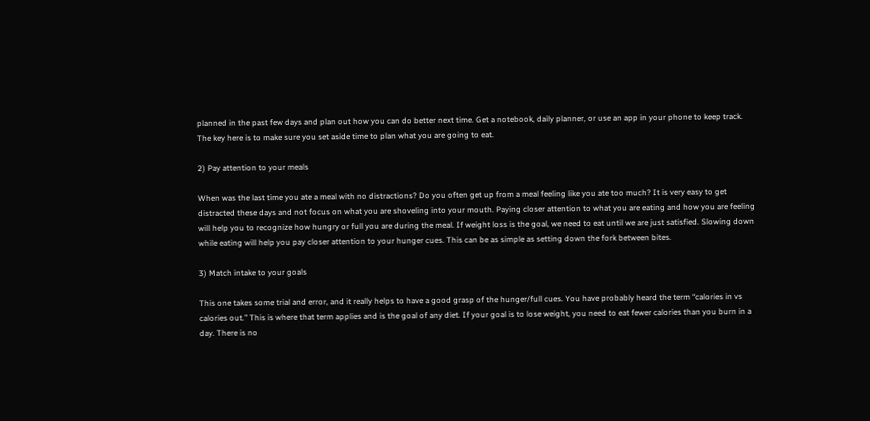planned in the past few days and plan out how you can do better next time. Get a notebook, daily planner, or use an app in your phone to keep track. The key here is to make sure you set aside time to plan what you are going to eat.

2) Pay attention to your meals

When was the last time you ate a meal with no distractions? Do you often get up from a meal feeling like you ate too much? It is very easy to get distracted these days and not focus on what you are shoveling into your mouth. Paying closer attention to what you are eating and how you are feeling will help you to recognize how hungry or full you are during the meal. If weight loss is the goal, we need to eat until we are just satisfied. Slowing down while eating will help you pay closer attention to your hunger cues. This can be as simple as setting down the fork between bites.

3) Match intake to your goals

This one takes some trial and error, and it really helps to have a good grasp of the hunger/full cues. You have probably heard the term “calories in vs calories out.” This is where that term applies and is the goal of any diet. If your goal is to lose weight, you need to eat fewer calories than you burn in a day. There is no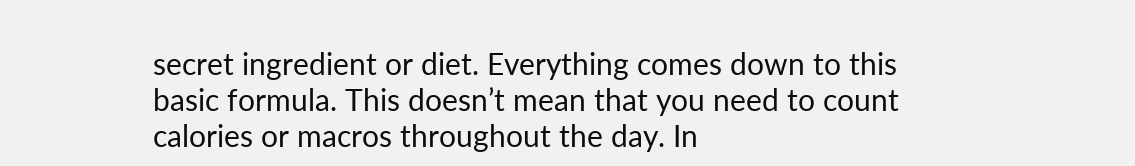secret ingredient or diet. Everything comes down to this basic formula. This doesn’t mean that you need to count calories or macros throughout the day. In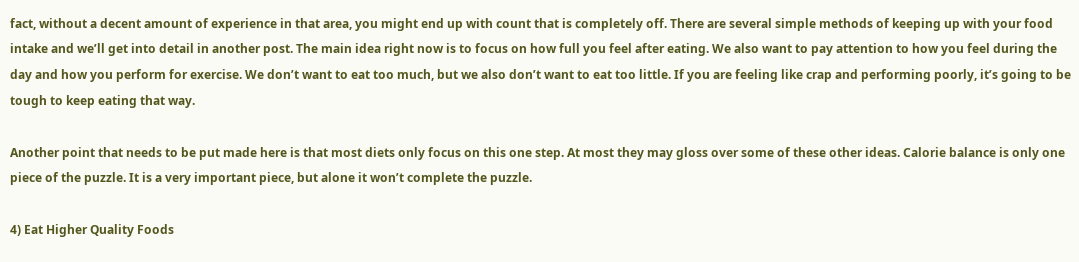fact, without a decent amount of experience in that area, you might end up with count that is completely off. There are several simple methods of keeping up with your food intake and we’ll get into detail in another post. The main idea right now is to focus on how full you feel after eating. We also want to pay attention to how you feel during the day and how you perform for exercise. We don’t want to eat too much, but we also don’t want to eat too little. If you are feeling like crap and performing poorly, it’s going to be tough to keep eating that way.

Another point that needs to be put made here is that most diets only focus on this one step. At most they may gloss over some of these other ideas. Calorie balance is only one piece of the puzzle. It is a very important piece, but alone it won’t complete the puzzle.

4) Eat Higher Quality Foods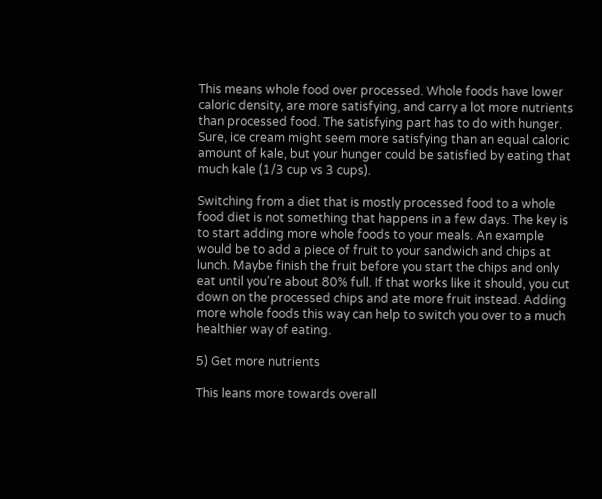This means whole food over processed. Whole foods have lower caloric density, are more satisfying, and carry a lot more nutrients than processed food. The satisfying part has to do with hunger. Sure, ice cream might seem more satisfying than an equal caloric amount of kale, but your hunger could be satisfied by eating that much kale (1/3 cup vs 3 cups).

Switching from a diet that is mostly processed food to a whole food diet is not something that happens in a few days. The key is to start adding more whole foods to your meals. An example would be to add a piece of fruit to your sandwich and chips at lunch. Maybe finish the fruit before you start the chips and only eat until you’re about 80% full. If that works like it should, you cut down on the processed chips and ate more fruit instead. Adding more whole foods this way can help to switch you over to a much healthier way of eating.

5) Get more nutrients

This leans more towards overall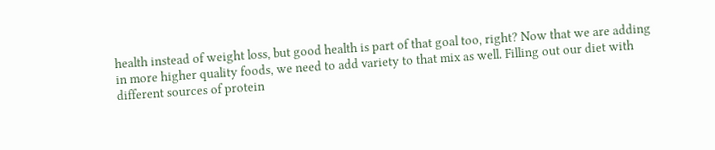health instead of weight loss, but good health is part of that goal too, right? Now that we are adding in more higher quality foods, we need to add variety to that mix as well. Filling out our diet with different sources of protein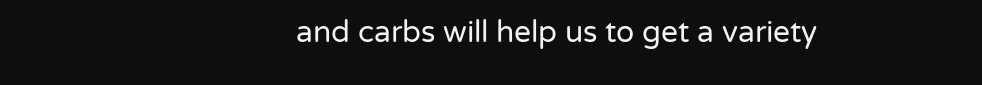and carbs will help us to get a variety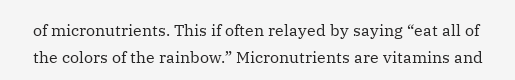of micronutrients. This if often relayed by saying “eat all of the colors of the rainbow.” Micronutrients are vitamins and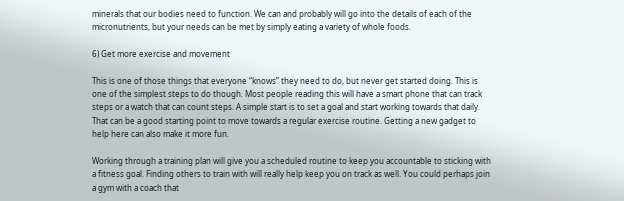minerals that our bodies need to function. We can and probably will go into the details of each of the micronutrients, but your needs can be met by simply eating a variety of whole foods.

6) Get more exercise and movement

This is one of those things that everyone “knows” they need to do, but never get started doing. This is one of the simplest steps to do though. Most people reading this will have a smart phone that can track steps or a watch that can count steps. A simple start is to set a goal and start working towards that daily. That can be a good starting point to move towards a regular exercise routine. Getting a new gadget to help here can also make it more fun.

Working through a training plan will give you a scheduled routine to keep you accountable to sticking with a fitness goal. Finding others to train with will really help keep you on track as well. You could perhaps join a gym with a coach that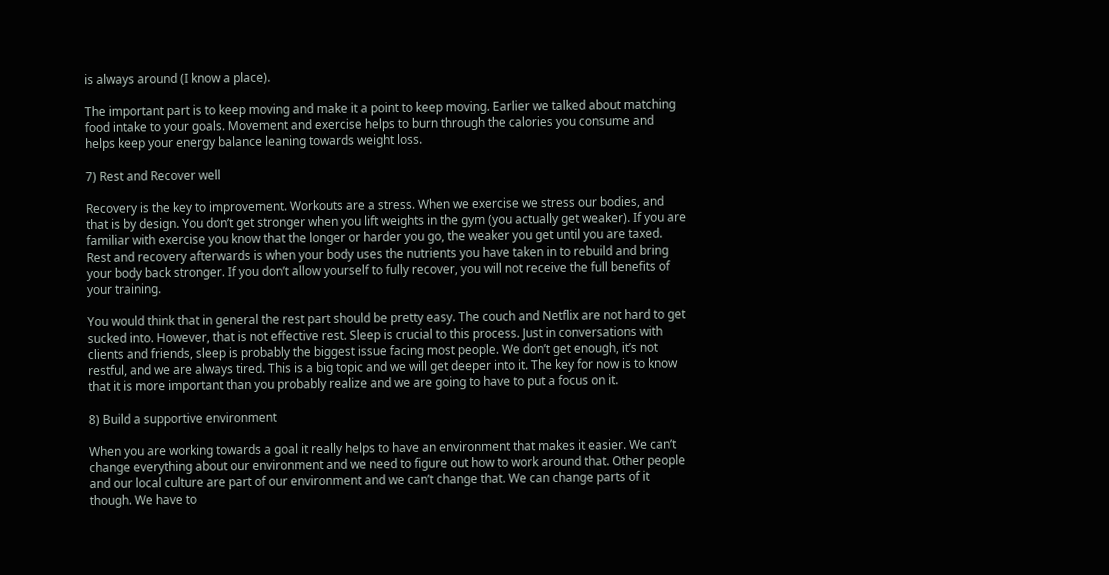is always around (I know a place).

The important part is to keep moving and make it a point to keep moving. Earlier we talked about matching food intake to your goals. Movement and exercise helps to burn through the calories you consume and helps keep your energy balance leaning towards weight loss.

7) Rest and Recover well

Recovery is the key to improvement. Workouts are a stress. When we exercise we stress our bodies, and that is by design. You don’t get stronger when you lift weights in the gym (you actually get weaker). If you are familiar with exercise you know that the longer or harder you go, the weaker you get until you are taxed. Rest and recovery afterwards is when your body uses the nutrients you have taken in to rebuild and bring your body back stronger. If you don’t allow yourself to fully recover, you will not receive the full benefits of your training.

You would think that in general the rest part should be pretty easy. The couch and Netflix are not hard to get sucked into. However, that is not effective rest. Sleep is crucial to this process. Just in conversations with clients and friends, sleep is probably the biggest issue facing most people. We don’t get enough, it’s not restful, and we are always tired. This is a big topic and we will get deeper into it. The key for now is to know that it is more important than you probably realize and we are going to have to put a focus on it.

8) Build a supportive environment

When you are working towards a goal it really helps to have an environment that makes it easier. We can’t change everything about our environment and we need to figure out how to work around that. Other people and our local culture are part of our environment and we can’t change that. We can change parts of it though. We have to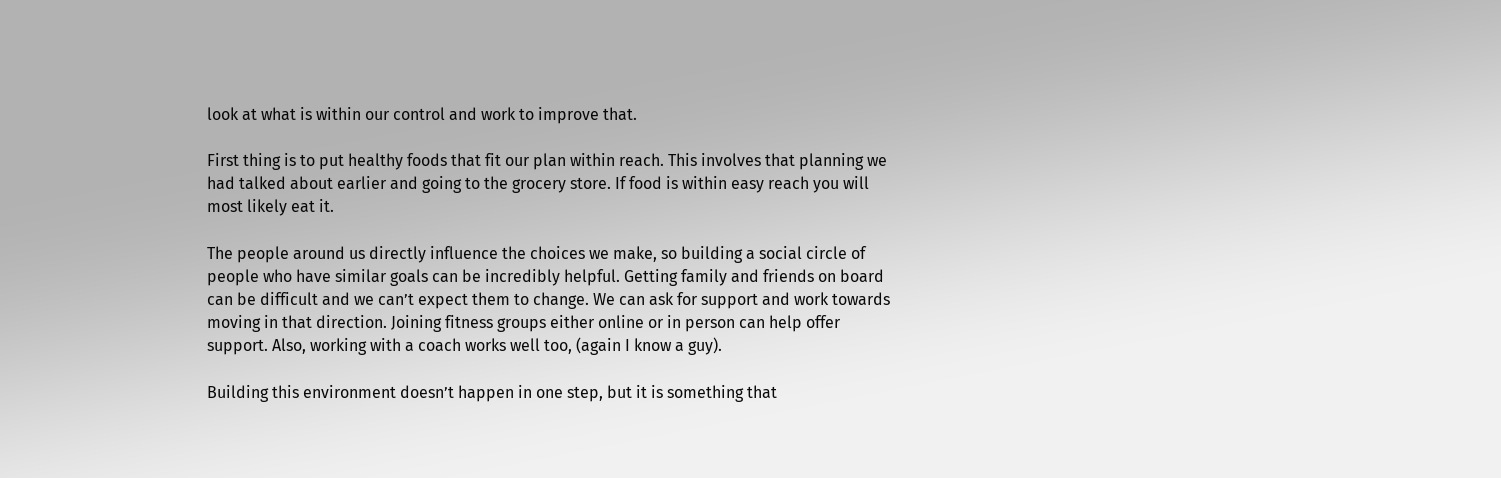look at what is within our control and work to improve that.

First thing is to put healthy foods that fit our plan within reach. This involves that planning we had talked about earlier and going to the grocery store. If food is within easy reach you will most likely eat it.

The people around us directly influence the choices we make, so building a social circle of people who have similar goals can be incredibly helpful. Getting family and friends on board can be difficult and we can’t expect them to change. We can ask for support and work towards moving in that direction. Joining fitness groups either online or in person can help offer support. Also, working with a coach works well too, (again I know a guy).

Building this environment doesn’t happen in one step, but it is something that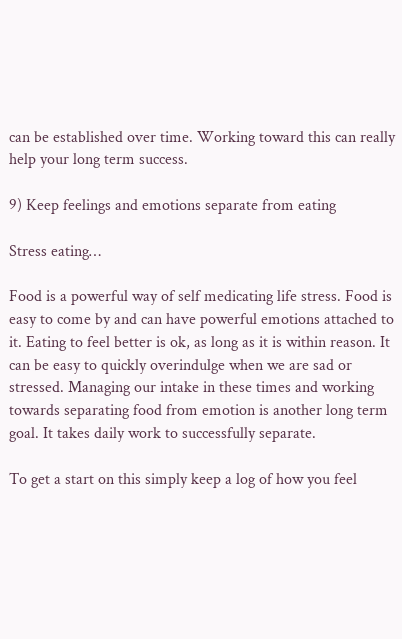can be established over time. Working toward this can really help your long term success.

9) Keep feelings and emotions separate from eating

Stress eating…

Food is a powerful way of self medicating life stress. Food is easy to come by and can have powerful emotions attached to it. Eating to feel better is ok, as long as it is within reason. It can be easy to quickly overindulge when we are sad or stressed. Managing our intake in these times and working towards separating food from emotion is another long term goal. It takes daily work to successfully separate.

To get a start on this simply keep a log of how you feel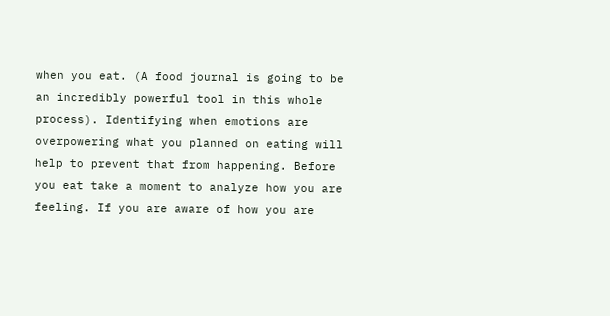when you eat. (A food journal is going to be an incredibly powerful tool in this whole process). Identifying when emotions are overpowering what you planned on eating will help to prevent that from happening. Before you eat take a moment to analyze how you are feeling. If you are aware of how you are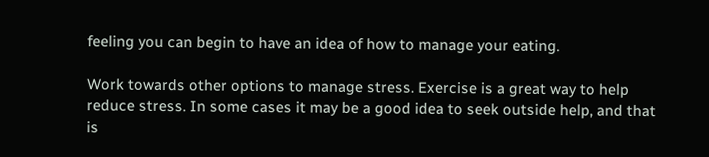feeling you can begin to have an idea of how to manage your eating.

Work towards other options to manage stress. Exercise is a great way to help reduce stress. In some cases it may be a good idea to seek outside help, and that is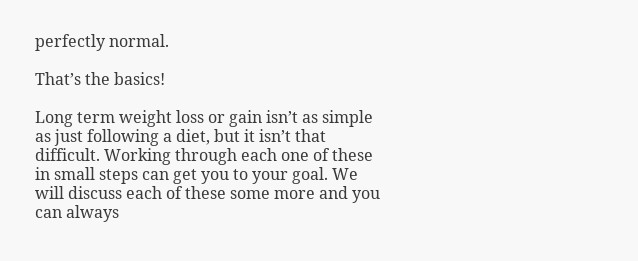perfectly normal.

That’s the basics!

Long term weight loss or gain isn’t as simple as just following a diet, but it isn’t that difficult. Working through each one of these in small steps can get you to your goal. We will discuss each of these some more and you can always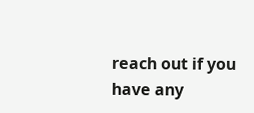reach out if you have any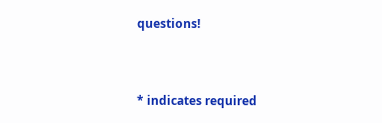questions!


* indicates required